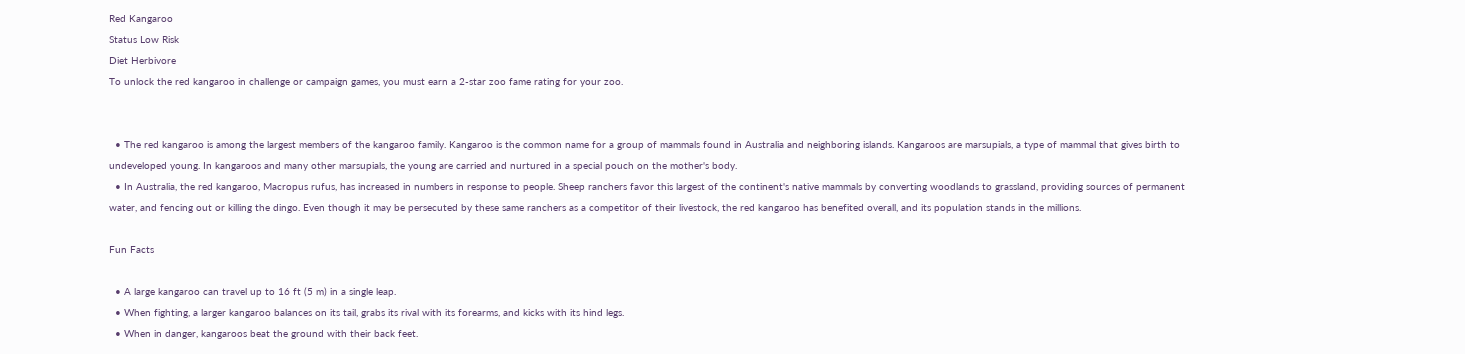Red Kangaroo
Status Low Risk
Diet Herbivore
To unlock the red kangaroo in challenge or campaign games, you must earn a 2-star zoo fame rating for your zoo.


  • The red kangaroo is among the largest members of the kangaroo family. Kangaroo is the common name for a group of mammals found in Australia and neighboring islands. Kangaroos are marsupials, a type of mammal that gives birth to undeveloped young. In kangaroos and many other marsupials, the young are carried and nurtured in a special pouch on the mother's body.
  • In Australia, the red kangaroo, Macropus rufus, has increased in numbers in response to people. Sheep ranchers favor this largest of the continent's native mammals by converting woodlands to grassland, providing sources of permanent water, and fencing out or killing the dingo. Even though it may be persecuted by these same ranchers as a competitor of their livestock, the red kangaroo has benefited overall, and its population stands in the millions.

Fun Facts

  • A large kangaroo can travel up to 16 ft (5 m) in a single leap.
  • When fighting, a larger kangaroo balances on its tail, grabs its rival with its forearms, and kicks with its hind legs.
  • When in danger, kangaroos beat the ground with their back feet.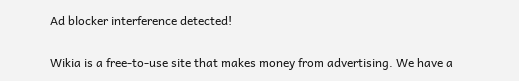Ad blocker interference detected!

Wikia is a free-to-use site that makes money from advertising. We have a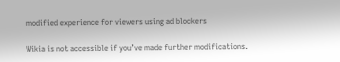modified experience for viewers using ad blockers

Wikia is not accessible if you’ve made further modifications.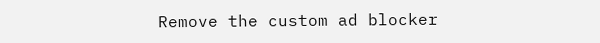Remove the custom ad blocker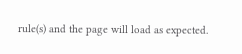rule(s) and the page will load as expected.